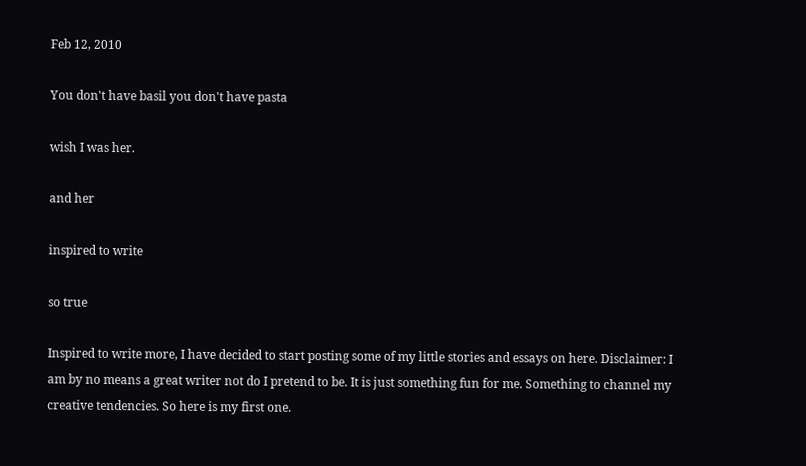Feb 12, 2010

You don't have basil you don't have pasta

wish I was her.

and her

inspired to write

so true

Inspired to write more, I have decided to start posting some of my little stories and essays on here. Disclaimer: I am by no means a great writer not do I pretend to be. It is just something fun for me. Something to channel my creative tendencies. So here is my first one.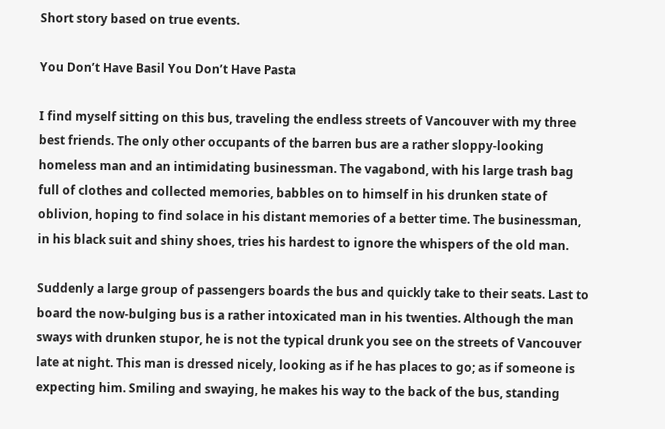Short story based on true events.

You Don’t Have Basil You Don’t Have Pasta

I find myself sitting on this bus, traveling the endless streets of Vancouver with my three best friends. The only other occupants of the barren bus are a rather sloppy-looking homeless man and an intimidating businessman. The vagabond, with his large trash bag full of clothes and collected memories, babbles on to himself in his drunken state of oblivion, hoping to find solace in his distant memories of a better time. The businessman, in his black suit and shiny shoes, tries his hardest to ignore the whispers of the old man.

Suddenly a large group of passengers boards the bus and quickly take to their seats. Last to board the now-bulging bus is a rather intoxicated man in his twenties. Although the man sways with drunken stupor, he is not the typical drunk you see on the streets of Vancouver late at night. This man is dressed nicely, looking as if he has places to go; as if someone is expecting him. Smiling and swaying, he makes his way to the back of the bus, standing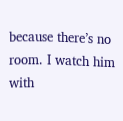because there’s no room. I watch him with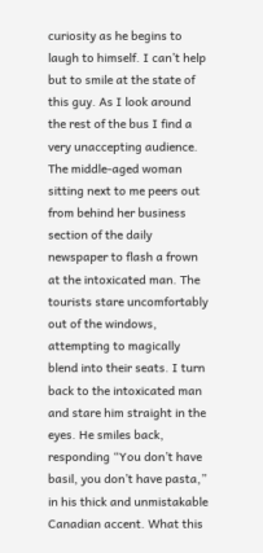curiosity as he begins to laugh to himself. I can’t help but to smile at the state of this guy. As I look around the rest of the bus I find a very unaccepting audience. The middle-aged woman sitting next to me peers out from behind her business section of the daily newspaper to flash a frown at the intoxicated man. The tourists stare uncomfortably out of the windows, attempting to magically blend into their seats. I turn back to the intoxicated man and stare him straight in the eyes. He smiles back, responding “You don’t have basil, you don’t have pasta,” in his thick and unmistakable Canadian accent. What this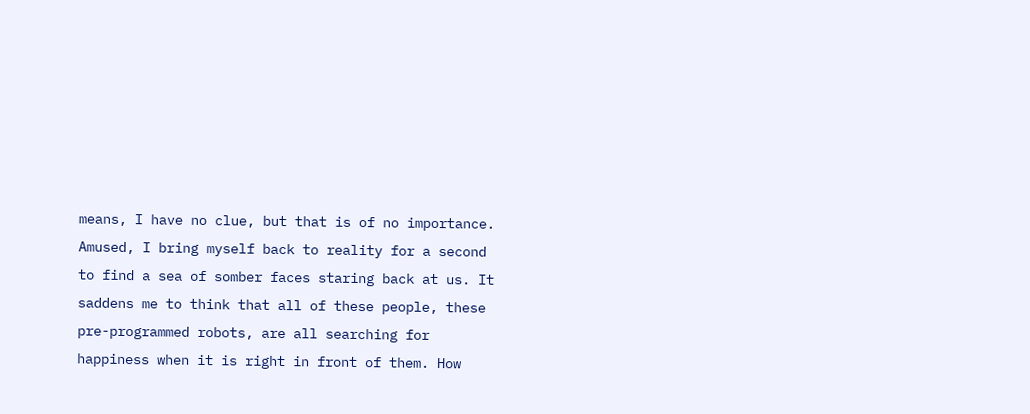means, I have no clue, but that is of no importance. Amused, I bring myself back to reality for a second to find a sea of somber faces staring back at us. It saddens me to think that all of these people, these pre-programmed robots, are all searching for happiness when it is right in front of them. How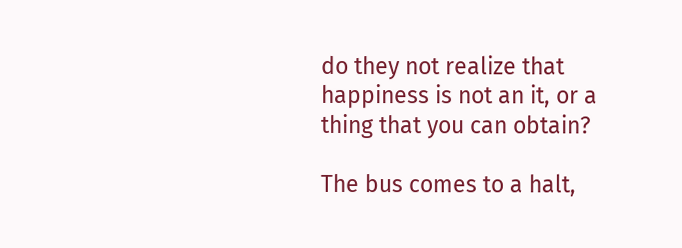do they not realize that happiness is not an it, or a thing that you can obtain?

The bus comes to a halt,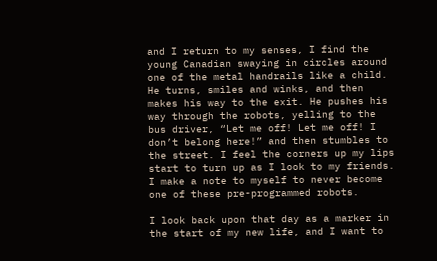and I return to my senses, I find the young Canadian swaying in circles around one of the metal handrails like a child. He turns, smiles and winks, and then makes his way to the exit. He pushes his way through the robots, yelling to the bus driver, “Let me off! Let me off! I don’t belong here!” and then stumbles to the street. I feel the corners up my lips start to turn up as I look to my friends. I make a note to myself to never become one of these pre-programmed robots.

I look back upon that day as a marker in the start of my new life, and I want to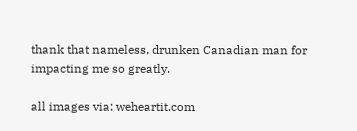thank that nameless, drunken Canadian man for impacting me so greatly.

all images via: weheartit.com